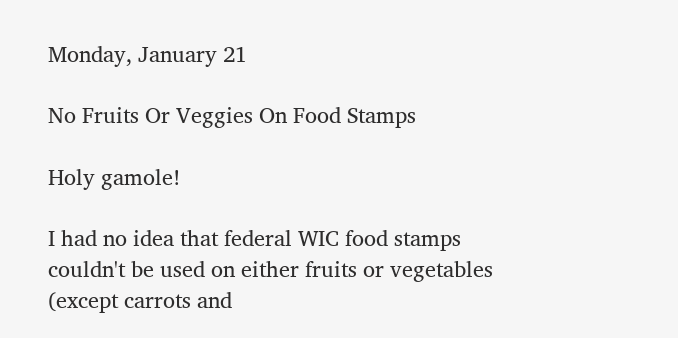Monday, January 21

No Fruits Or Veggies On Food Stamps

Holy gamole!

I had no idea that federal WIC food stamps couldn't be used on either fruits or vegetables (except carrots and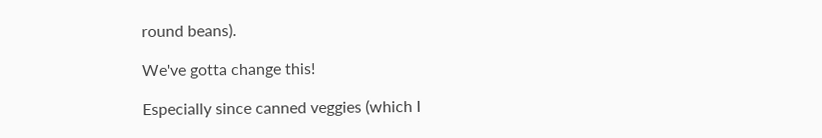round beans).

We've gotta change this!

Especially since canned veggies (which I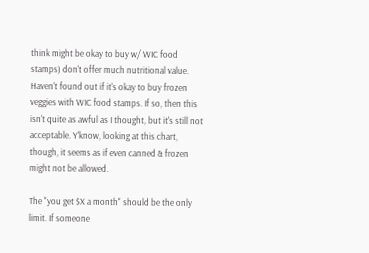think might be okay to buy w/ WIC food stamps) don't offer much nutritional value. Haven't found out if it's okay to buy frozen veggies with WIC food stamps. If so, then this isn't quite as awful as I thought, but it's still not acceptable. Y'know, looking at this chart, though, it seems as if even canned & frozen might not be allowed.

The "you get $X a month" should be the only limit. If someone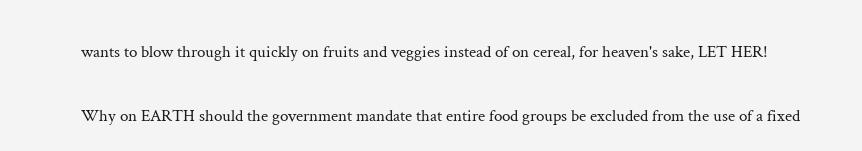wants to blow through it quickly on fruits and veggies instead of on cereal, for heaven's sake, LET HER!

Why on EARTH should the government mandate that entire food groups be excluded from the use of a fixed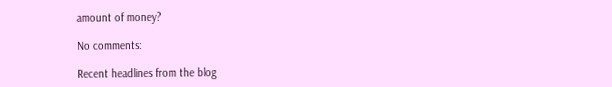amount of money?

No comments:

Recent headlines from the blog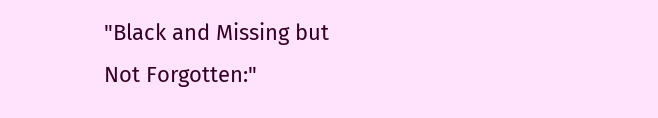"Black and Missing but Not Forgotten:"